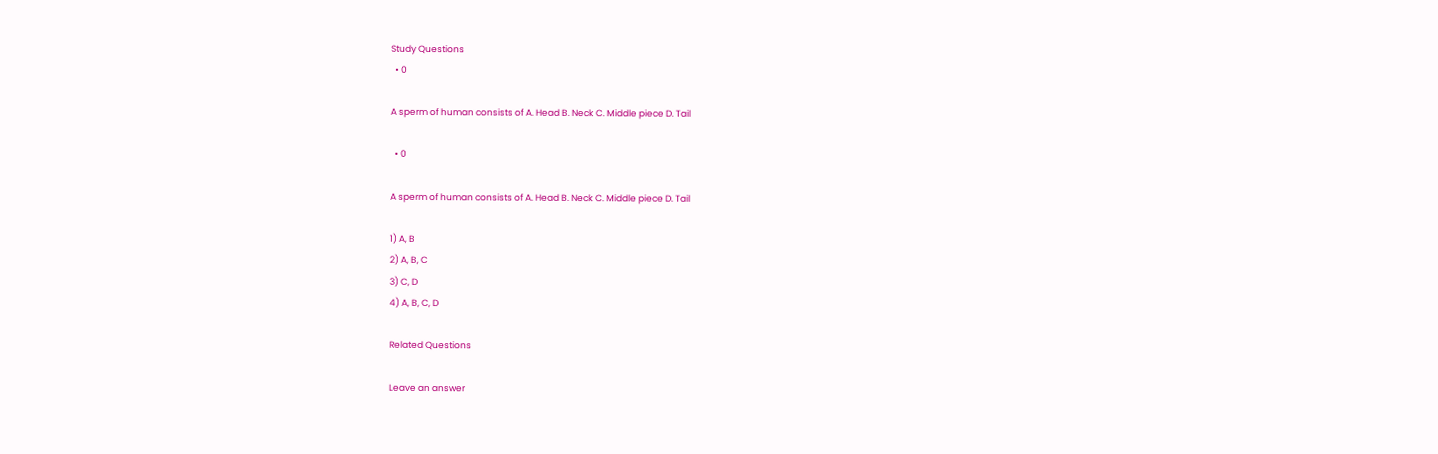Study Questions
  • 0

A sperm of human consists of A. Head B. Neck C. Middle piece D. Tail

  • 0

A sperm of human consists of A. Head B. Neck C. Middle piece D. Tail

1) A, B
2) A, B, C
3) C, D
4) A, B, C, D

Related Questions

Leave an answer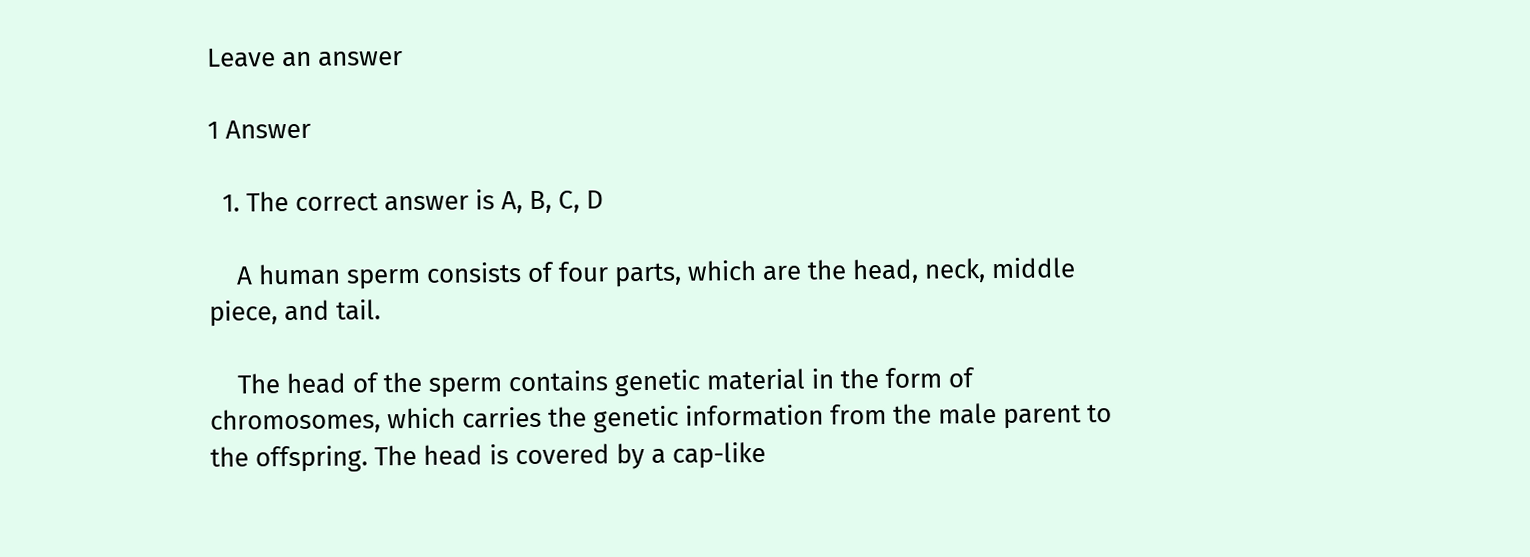Leave an answer

1 Answer

  1. The correct answer is A, B, C, D

    A human sperm consists of four parts, which are the head, neck, middle piece, and tail.

    The head of the sperm contains genetic material in the form of chromosomes, which carries the genetic information from the male parent to the offspring. The head is covered by a cap-like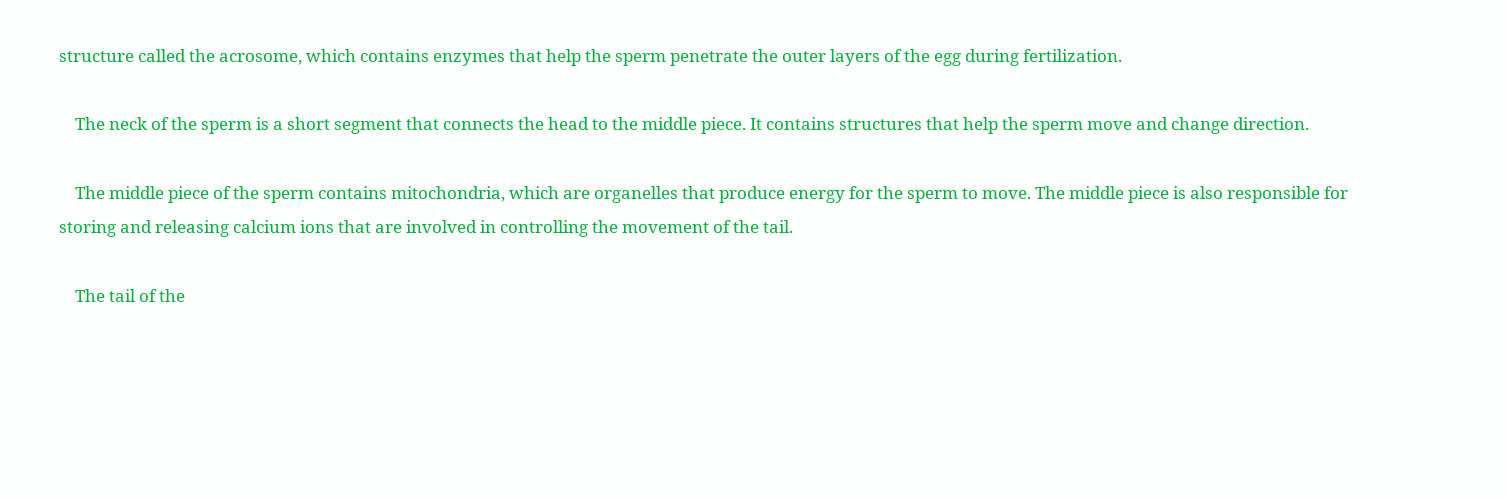structure called the acrosome, which contains enzymes that help the sperm penetrate the outer layers of the egg during fertilization.

    The neck of the sperm is a short segment that connects the head to the middle piece. It contains structures that help the sperm move and change direction.

    The middle piece of the sperm contains mitochondria, which are organelles that produce energy for the sperm to move. The middle piece is also responsible for storing and releasing calcium ions that are involved in controlling the movement of the tail.

    The tail of the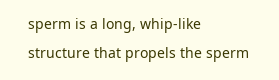sperm is a long, whip-like structure that propels the sperm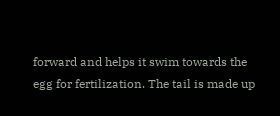forward and helps it swim towards the egg for fertilization. The tail is made up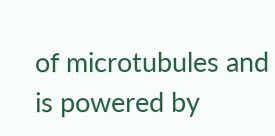of microtubules and is powered by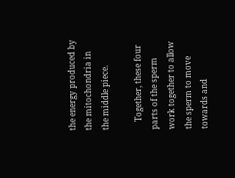the energy produced by the mitochondria in the middle piece.

    Together, these four parts of the sperm work together to allow the sperm to move towards and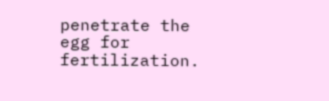penetrate the egg for fertilization.